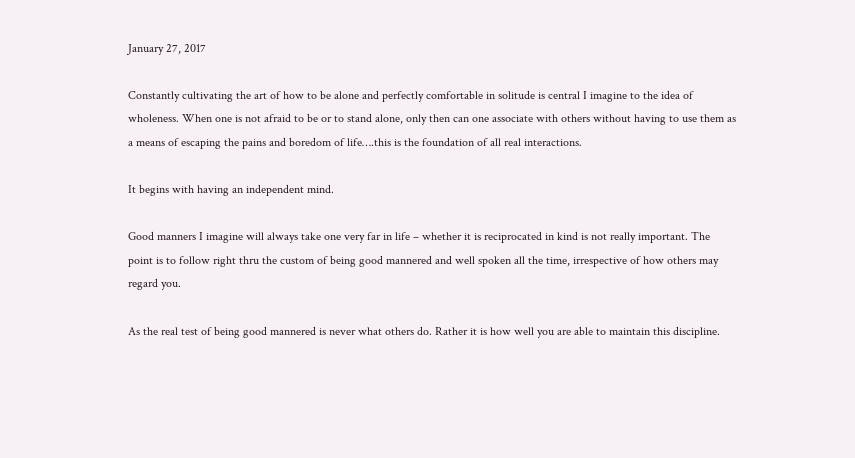January 27, 2017

Constantly cultivating the art of how to be alone and perfectly comfortable in solitude is central I imagine to the idea of wholeness. When one is not afraid to be or to stand alone, only then can one associate with others without having to use them as a means of escaping the pains and boredom of life….this is the foundation of all real interactions.

It begins with having an independent mind.

Good manners I imagine will always take one very far in life – whether it is reciprocated in kind is not really important. The point is to follow right thru the custom of being good mannered and well spoken all the time, irrespective of how others may regard you.

As the real test of being good mannered is never what others do. Rather it is how well you are able to maintain this discipline.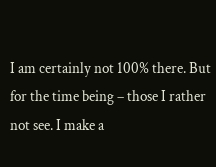I am certainly not 100% there. But for the time being – those I rather not see. I make a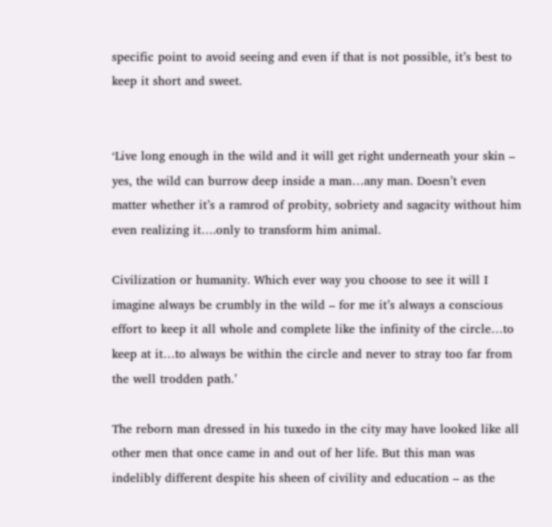specific point to avoid seeing and even if that is not possible, it’s best to keep it short and sweet.


‘Live long enough in the wild and it will get right underneath your skin – yes, the wild can burrow deep inside a man…any man. Doesn’t even matter whether it’s a ramrod of probity, sobriety and sagacity without him even realizing it….only to transform him animal.

Civilization or humanity. Which ever way you choose to see it will I imagine always be crumbly in the wild – for me it’s always a conscious effort to keep it all whole and complete like the infinity of the circle…to keep at it…to always be within the circle and never to stray too far from the well trodden path.’

The reborn man dressed in his tuxedo in the city may have looked like all other men that once came in and out of her life. But this man was indelibly different despite his sheen of civility and education – as the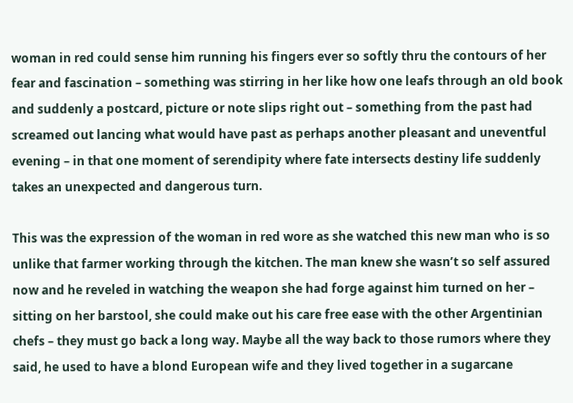woman in red could sense him running his fingers ever so softly thru the contours of her fear and fascination – something was stirring in her like how one leafs through an old book and suddenly a postcard, picture or note slips right out – something from the past had screamed out lancing what would have past as perhaps another pleasant and uneventful evening – in that one moment of serendipity where fate intersects destiny life suddenly takes an unexpected and dangerous turn.

This was the expression of the woman in red wore as she watched this new man who is so unlike that farmer working through the kitchen. The man knew she wasn’t so self assured now and he reveled in watching the weapon she had forge against him turned on her – sitting on her barstool, she could make out his care free ease with the other Argentinian chefs – they must go back a long way. Maybe all the way back to those rumors where they said, he used to have a blond European wife and they lived together in a sugarcane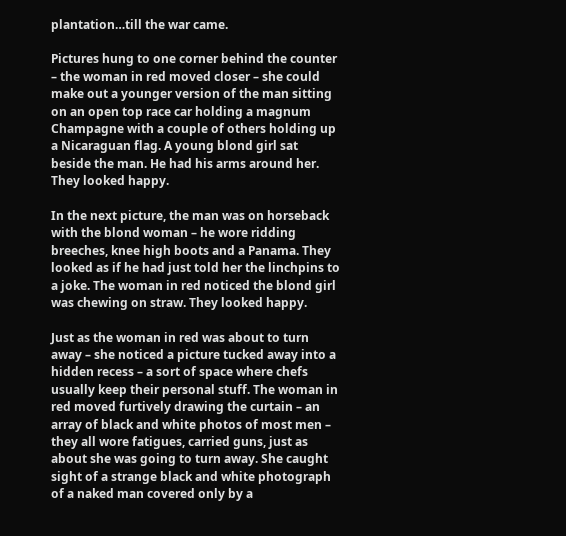plantation…till the war came.

Pictures hung to one corner behind the counter – the woman in red moved closer – she could make out a younger version of the man sitting on an open top race car holding a magnum Champagne with a couple of others holding up a Nicaraguan flag. A young blond girl sat beside the man. He had his arms around her. They looked happy.

In the next picture, the man was on horseback with the blond woman – he wore ridding breeches, knee high boots and a Panama. They looked as if he had just told her the linchpins to a joke. The woman in red noticed the blond girl was chewing on straw. They looked happy.

Just as the woman in red was about to turn away – she noticed a picture tucked away into a hidden recess – a sort of space where chefs usually keep their personal stuff. The woman in red moved furtively drawing the curtain – an array of black and white photos of most men – they all wore fatigues, carried guns, just as about she was going to turn away. She caught sight of a strange black and white photograph of a naked man covered only by a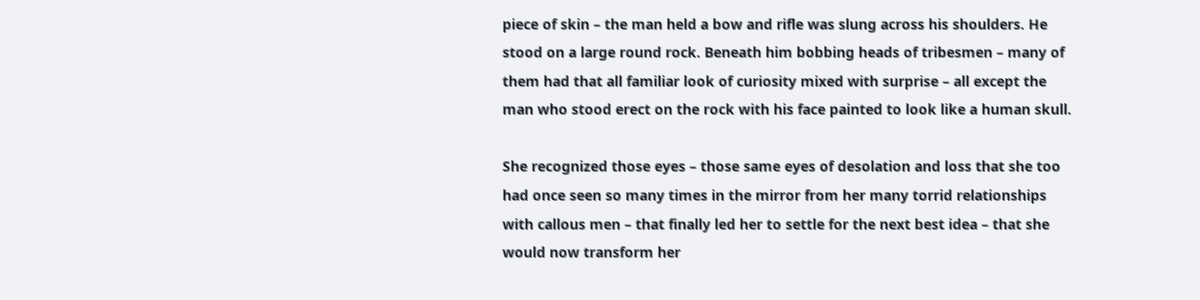piece of skin – the man held a bow and rifle was slung across his shoulders. He stood on a large round rock. Beneath him bobbing heads of tribesmen – many of them had that all familiar look of curiosity mixed with surprise – all except the man who stood erect on the rock with his face painted to look like a human skull.

She recognized those eyes – those same eyes of desolation and loss that she too had once seen so many times in the mirror from her many torrid relationships with callous men – that finally led her to settle for the next best idea – that she would now transform her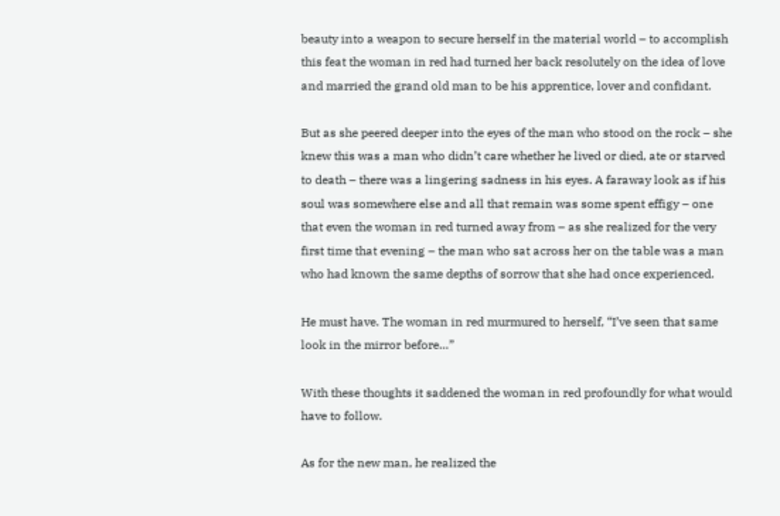beauty into a weapon to secure herself in the material world – to accomplish this feat the woman in red had turned her back resolutely on the idea of love and married the grand old man to be his apprentice, lover and confidant.

But as she peered deeper into the eyes of the man who stood on the rock – she knew this was a man who didn’t care whether he lived or died, ate or starved to death – there was a lingering sadness in his eyes. A faraway look as if his soul was somewhere else and all that remain was some spent effigy – one that even the woman in red turned away from – as she realized for the very first time that evening – the man who sat across her on the table was a man who had known the same depths of sorrow that she had once experienced.

He must have. The woman in red murmured to herself, “I’ve seen that same look in the mirror before…”

With these thoughts it saddened the woman in red profoundly for what would have to follow.

As for the new man, he realized the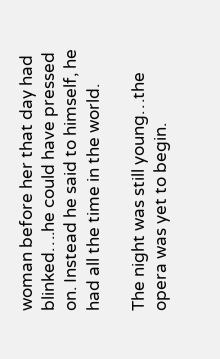woman before her that day had blinked….he could have pressed on. Instead he said to himself, he had all the time in the world.

The night was still young…the opera was yet to begin.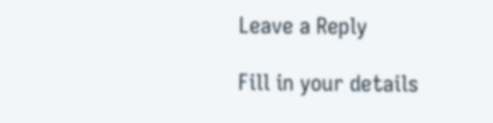Leave a Reply

Fill in your details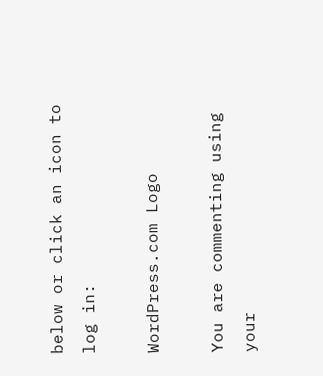below or click an icon to log in:

WordPress.com Logo

You are commenting using your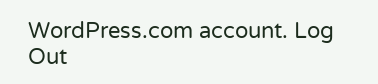WordPress.com account. Log Out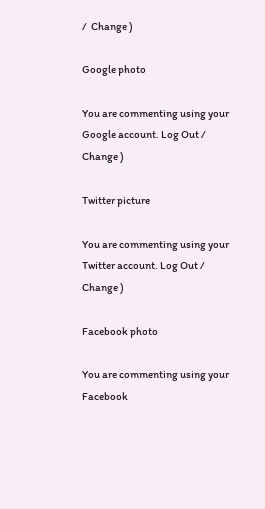/  Change )

Google photo

You are commenting using your Google account. Log Out /  Change )

Twitter picture

You are commenting using your Twitter account. Log Out /  Change )

Facebook photo

You are commenting using your Facebook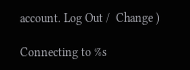account. Log Out /  Change )

Connecting to %s